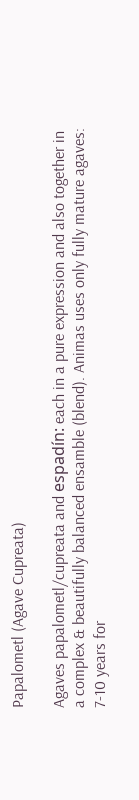Papalometl (Agave Cupreata)

Agaves papalometl/cupreata and espadín: each in a pure expression and also together in a complex & beautifully balanced ensamble (blend). Animas uses only fully mature agaves: 7-10 years for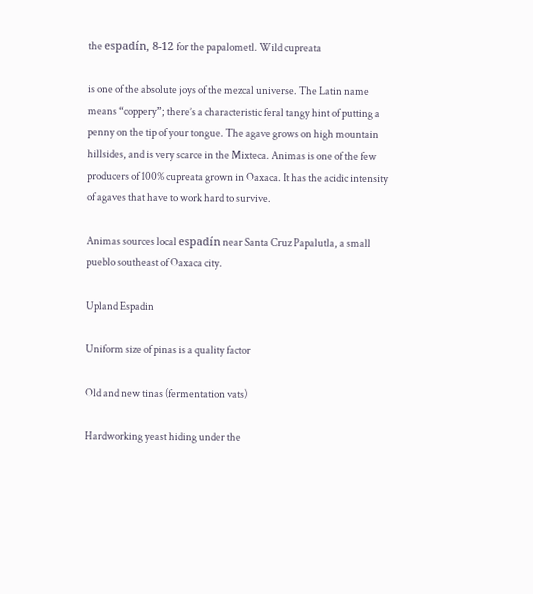the espadín, 8-12 for the papalometl. Wild cupreata

is one of the absolute joys of the mezcal universe. The Latin name means “coppery”; there’s a characteristic feral tangy hint of putting a penny on the tip of your tongue. The agave grows on high mountain hillsides, and is very scarce in the Mixteca. Animas is one of the few producers of 100% cupreata grown in Oaxaca. It has the acidic intensity of agaves that have to work hard to survive.

Animas sources local espadín near Santa Cruz Papalutla, a small pueblo southeast of Oaxaca city.

Upland Espadin

Uniform size of pinas is a quality factor

Old and new tinas (fermentation vats)

Hardworking yeast hiding under the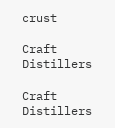crust

Craft Distillers

Craft Distillers